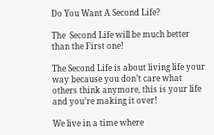Do You Want A Second Life?

The  Second Life will be much better than the First one!

The Second Life is about living life your way because you don’t care what others think anymore, this is your life and you’re making it over!

We live in a time where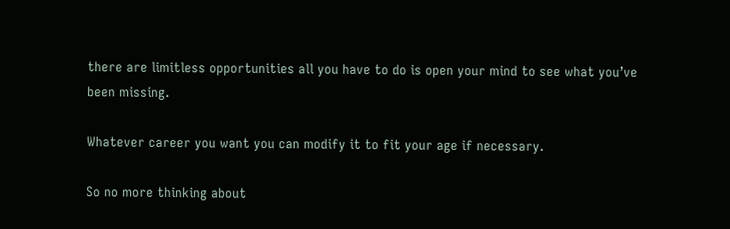there are limitless opportunities all you have to do is open your mind to see what you’ve been missing.

Whatever career you want you can modify it to fit your age if necessary.

So no more thinking about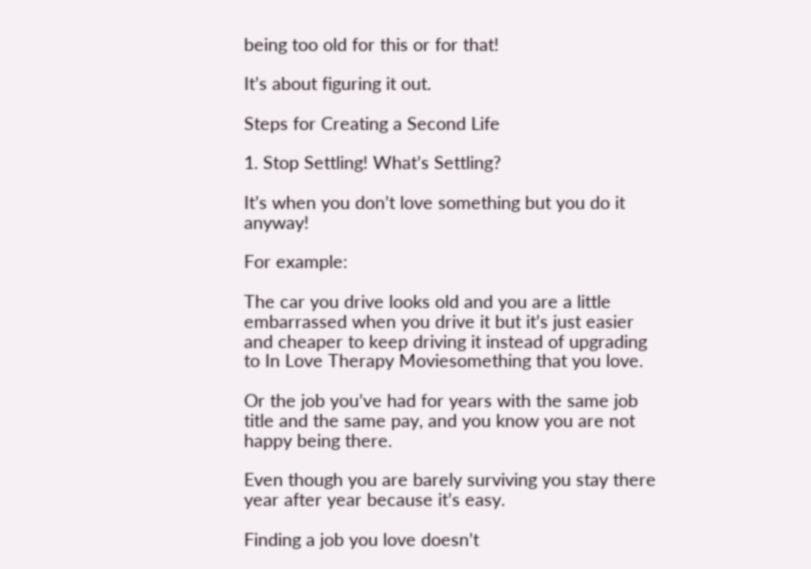being too old for this or for that!

It’s about figuring it out.

Steps for Creating a Second Life

1. Stop Settling! What’s Settling?

It’s when you don’t love something but you do it anyway!

For example:

The car you drive looks old and you are a little embarrassed when you drive it but it’s just easier and cheaper to keep driving it instead of upgrading to In Love Therapy Moviesomething that you love.

Or the job you’ve had for years with the same job title and the same pay, and you know you are not happy being there.

Even though you are barely surviving you stay there year after year because it’s easy.

Finding a job you love doesn’t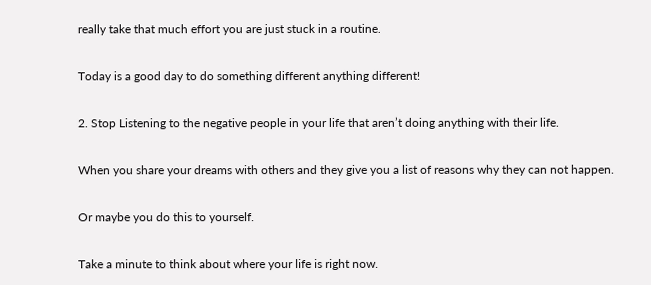really take that much effort you are just stuck in a routine.

Today is a good day to do something different anything different!

2. Stop Listening to the negative people in your life that aren’t doing anything with their life.

When you share your dreams with others and they give you a list of reasons why they can not happen.

Or maybe you do this to yourself.

Take a minute to think about where your life is right now.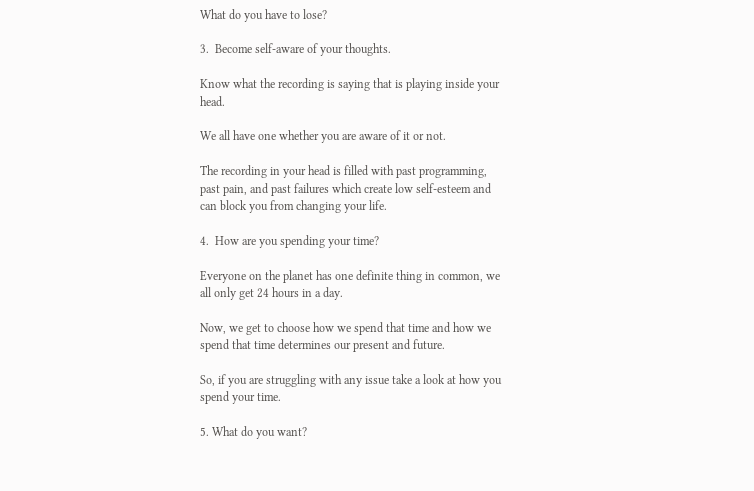What do you have to lose?

3.  Become self-aware of your thoughts.

Know what the recording is saying that is playing inside your head.

We all have one whether you are aware of it or not.

The recording in your head is filled with past programming, past pain, and past failures which create low self-esteem and can block you from changing your life.

4.  How are you spending your time?

Everyone on the planet has one definite thing in common, we all only get 24 hours in a day.

Now, we get to choose how we spend that time and how we spend that time determines our present and future.

So, if you are struggling with any issue take a look at how you spend your time.

5. What do you want?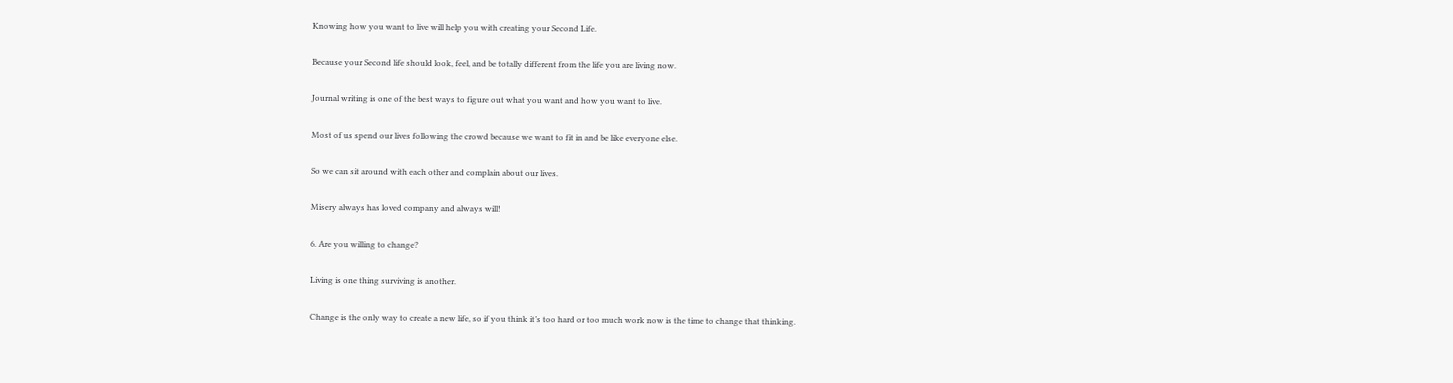Knowing how you want to live will help you with creating your Second Life.

Because your Second life should look, feel, and be totally different from the life you are living now.

Journal writing is one of the best ways to figure out what you want and how you want to live.

Most of us spend our lives following the crowd because we want to fit in and be like everyone else.

So we can sit around with each other and complain about our lives.

Misery always has loved company and always will!

6. Are you willing to change?

Living is one thing surviving is another.

Change is the only way to create a new life, so if you think it’s too hard or too much work now is the time to change that thinking.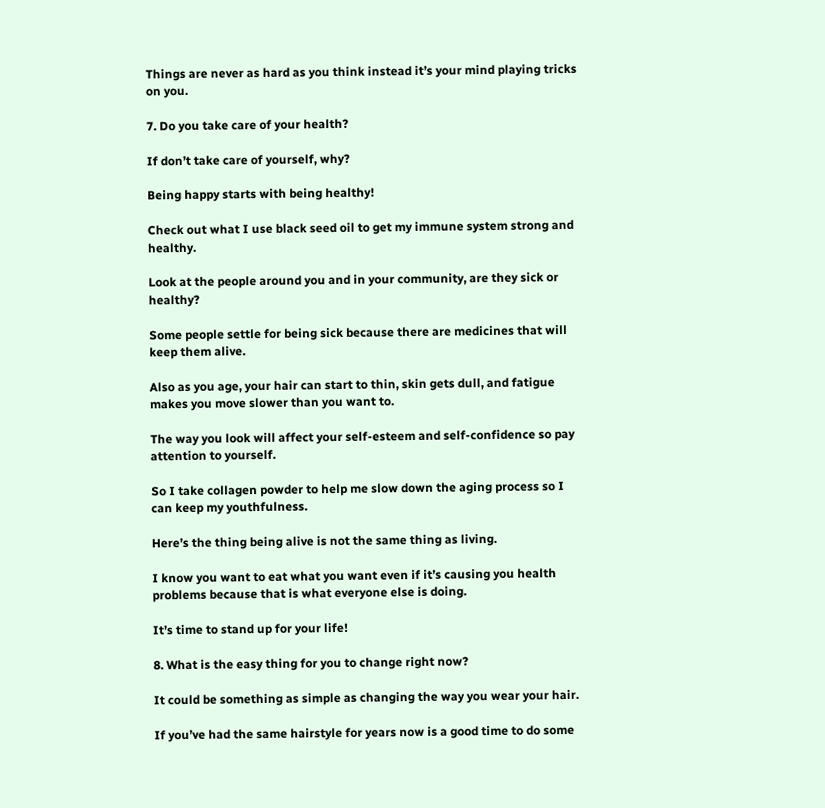Things are never as hard as you think instead it’s your mind playing tricks on you.

7. Do you take care of your health?

If don’t take care of yourself, why?

Being happy starts with being healthy!

Check out what I use black seed oil to get my immune system strong and healthy.

Look at the people around you and in your community, are they sick or healthy?

Some people settle for being sick because there are medicines that will keep them alive.

Also as you age, your hair can start to thin, skin gets dull, and fatigue makes you move slower than you want to.

The way you look will affect your self-esteem and self-confidence so pay attention to yourself.

So I take collagen powder to help me slow down the aging process so I can keep my youthfulness.

Here’s the thing being alive is not the same thing as living.

I know you want to eat what you want even if it’s causing you health problems because that is what everyone else is doing.

It’s time to stand up for your life!

8. What is the easy thing for you to change right now?

It could be something as simple as changing the way you wear your hair.

If you’ve had the same hairstyle for years now is a good time to do some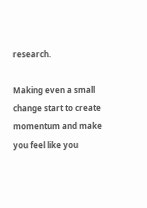research.

Making even a small change start to create momentum and make you feel like you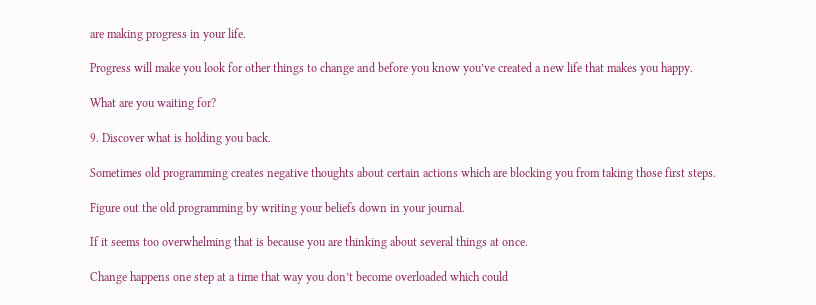are making progress in your life.

Progress will make you look for other things to change and before you know you’ve created a new life that makes you happy.

What are you waiting for?

9. Discover what is holding you back.

Sometimes old programming creates negative thoughts about certain actions which are blocking you from taking those first steps.

Figure out the old programming by writing your beliefs down in your journal.

If it seems too overwhelming that is because you are thinking about several things at once.

Change happens one step at a time that way you don’t become overloaded which could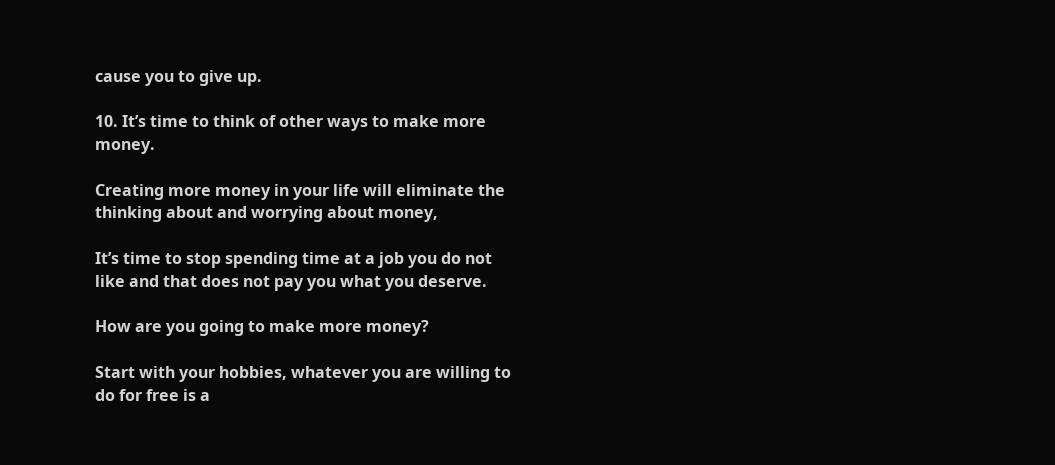cause you to give up.

10. It’s time to think of other ways to make more money.

Creating more money in your life will eliminate the thinking about and worrying about money,

It’s time to stop spending time at a job you do not like and that does not pay you what you deserve.

How are you going to make more money?

Start with your hobbies, whatever you are willing to do for free is a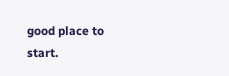good place to start.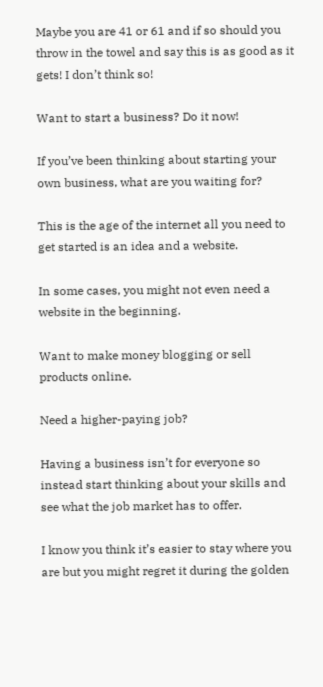Maybe you are 41 or 61 and if so should you throw in the towel and say this is as good as it gets! I don’t think so!

Want to start a business? Do it now!

If you’ve been thinking about starting your own business, what are you waiting for?

This is the age of the internet all you need to get started is an idea and a website.

In some cases, you might not even need a website in the beginning.

Want to make money blogging or sell products online.

Need a higher-paying job?

Having a business isn’t for everyone so instead start thinking about your skills and see what the job market has to offer.

I know you think it’s easier to stay where you are but you might regret it during the golden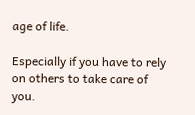age of life.

Especially if you have to rely on others to take care of you.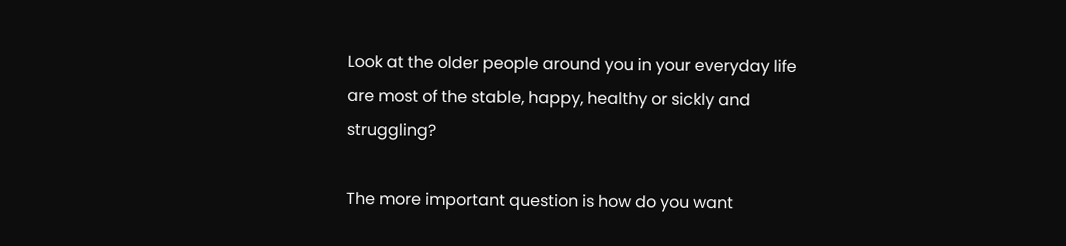Look at the older people around you in your everyday life are most of the stable, happy, healthy or sickly and struggling?

The more important question is how do you want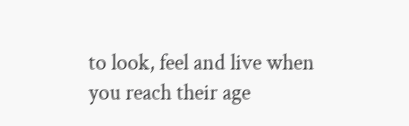to look, feel and live when you reach their age